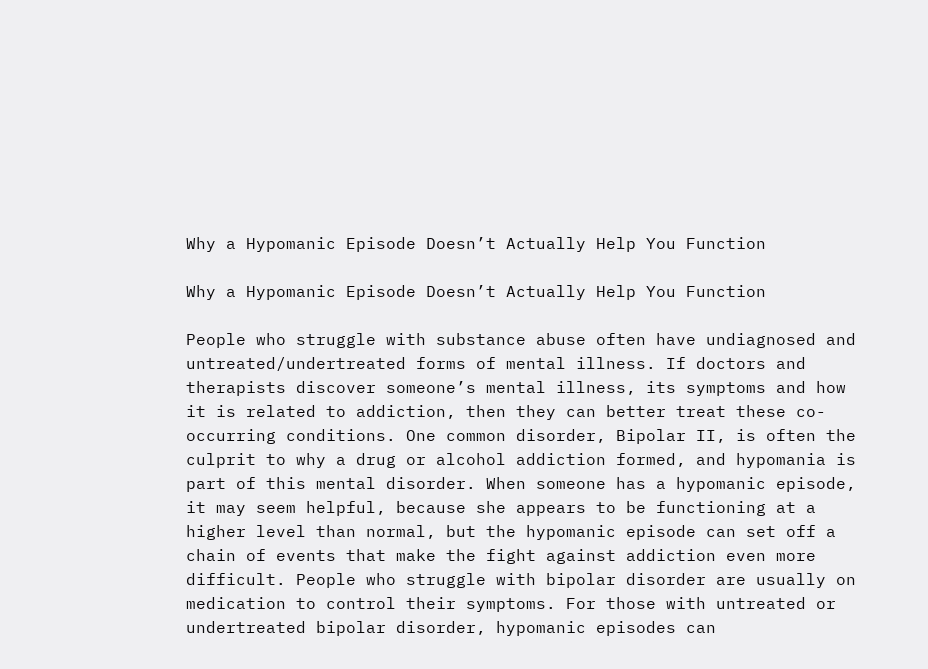Why a Hypomanic Episode Doesn’t Actually Help You Function

Why a Hypomanic Episode Doesn’t Actually Help You Function

People who struggle with substance abuse often have undiagnosed and untreated/undertreated forms of mental illness. If doctors and therapists discover someone’s mental illness, its symptoms and how it is related to addiction, then they can better treat these co-occurring conditions. One common disorder, Bipolar II, is often the culprit to why a drug or alcohol addiction formed, and hypomania is part of this mental disorder. When someone has a hypomanic episode, it may seem helpful, because she appears to be functioning at a higher level than normal, but the hypomanic episode can set off a chain of events that make the fight against addiction even more difficult. People who struggle with bipolar disorder are usually on medication to control their symptoms. For those with untreated or undertreated bipolar disorder, hypomanic episodes can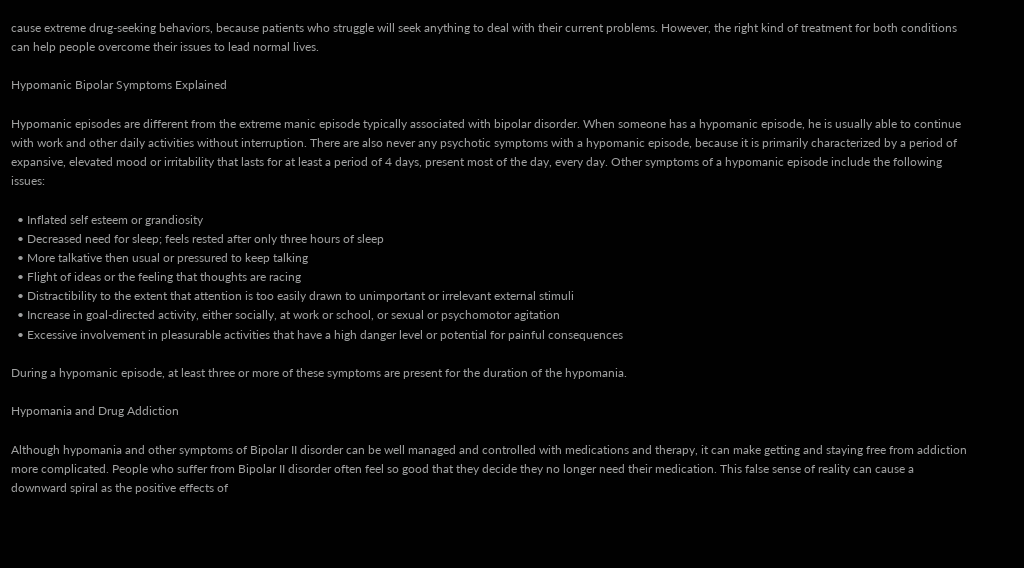cause extreme drug-seeking behaviors, because patients who struggle will seek anything to deal with their current problems. However, the right kind of treatment for both conditions can help people overcome their issues to lead normal lives.

Hypomanic Bipolar Symptoms Explained

Hypomanic episodes are different from the extreme manic episode typically associated with bipolar disorder. When someone has a hypomanic episode, he is usually able to continue with work and other daily activities without interruption. There are also never any psychotic symptoms with a hypomanic episode, because it is primarily characterized by a period of expansive, elevated mood or irritability that lasts for at least a period of 4 days, present most of the day, every day. Other symptoms of a hypomanic episode include the following issues:

  • Inflated self esteem or grandiosity
  • Decreased need for sleep; feels rested after only three hours of sleep
  • More talkative then usual or pressured to keep talking
  • Flight of ideas or the feeling that thoughts are racing
  • Distractibility to the extent that attention is too easily drawn to unimportant or irrelevant external stimuli
  • Increase in goal-directed activity, either socially, at work or school, or sexual or psychomotor agitation
  • Excessive involvement in pleasurable activities that have a high danger level or potential for painful consequences

During a hypomanic episode, at least three or more of these symptoms are present for the duration of the hypomania.

Hypomania and Drug Addiction

Although hypomania and other symptoms of Bipolar II disorder can be well managed and controlled with medications and therapy, it can make getting and staying free from addiction more complicated. People who suffer from Bipolar II disorder often feel so good that they decide they no longer need their medication. This false sense of reality can cause a downward spiral as the positive effects of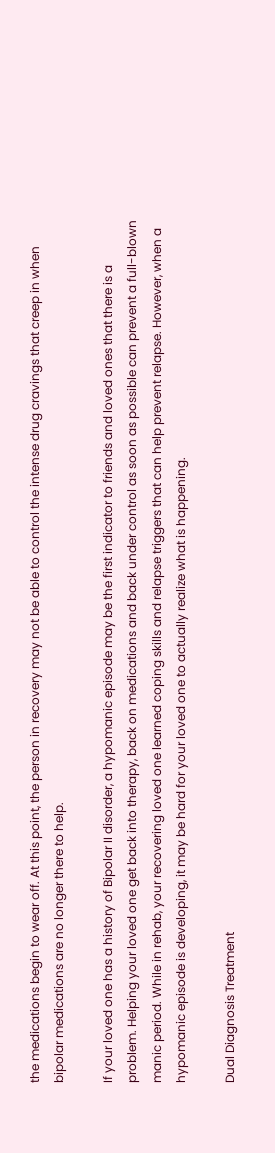the medications begin to wear off. At this point, the person in recovery may not be able to control the intense drug cravings that creep in when bipolar medications are no longer there to help.

If your loved one has a history of Bipolar II disorder, a hypomanic episode may be the first indicator to friends and loved ones that there is a problem. Helping your loved one get back into therapy, back on medications and back under control as soon as possible can prevent a full-blown manic period. While in rehab, your recovering loved one learned coping skills and relapse triggers that can help prevent relapse. However, when a hypomanic episode is developing, it may be hard for your loved one to actually realize what is happening.

Dual Diagnosis Treatment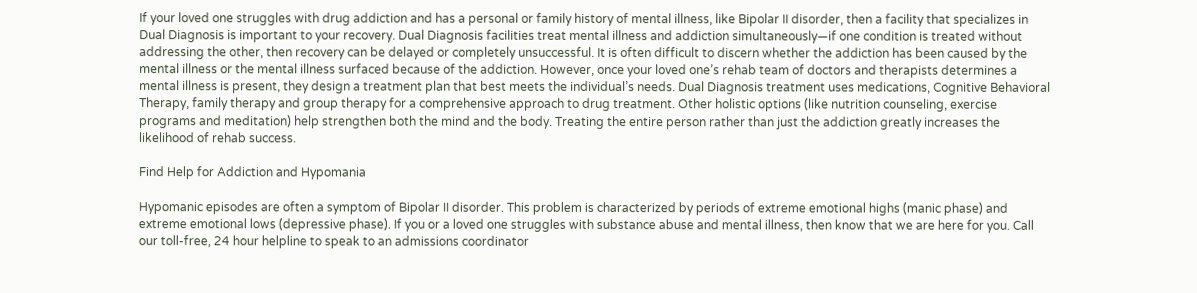If your loved one struggles with drug addiction and has a personal or family history of mental illness, like Bipolar II disorder, then a facility that specializes in Dual Diagnosis is important to your recovery. Dual Diagnosis facilities treat mental illness and addiction simultaneously—if one condition is treated without addressing the other, then recovery can be delayed or completely unsuccessful. It is often difficult to discern whether the addiction has been caused by the mental illness or the mental illness surfaced because of the addiction. However, once your loved one’s rehab team of doctors and therapists determines a mental illness is present, they design a treatment plan that best meets the individual’s needs. Dual Diagnosis treatment uses medications, Cognitive Behavioral Therapy, family therapy and group therapy for a comprehensive approach to drug treatment. Other holistic options (like nutrition counseling, exercise programs and meditation) help strengthen both the mind and the body. Treating the entire person rather than just the addiction greatly increases the likelihood of rehab success.

Find Help for Addiction and Hypomania

Hypomanic episodes are often a symptom of Bipolar II disorder. This problem is characterized by periods of extreme emotional highs (manic phase) and extreme emotional lows (depressive phase). If you or a loved one struggles with substance abuse and mental illness, then know that we are here for you. Call our toll-free, 24 hour helpline to speak to an admissions coordinator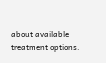about available treatment options.